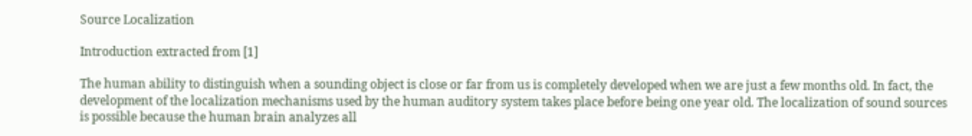Source Localization

Introduction extracted from [1]

The human ability to distinguish when a sounding object is close or far from us is completely developed when we are just a few months old. In fact, the development of the localization mechanisms used by the human auditory system takes place before being one year old. The localization of sound sources is possible because the human brain analyzes all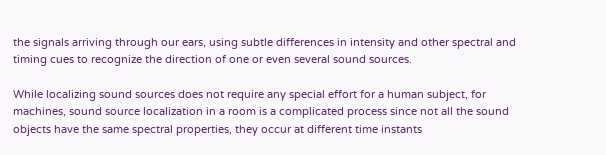the signals arriving through our ears, using subtle differences in intensity and other spectral and timing cues to recognize the direction of one or even several sound sources.

While localizing sound sources does not require any special effort for a human subject, for machines, sound source localization in a room is a complicated process since not all the sound objects have the same spectral properties, they occur at different time instants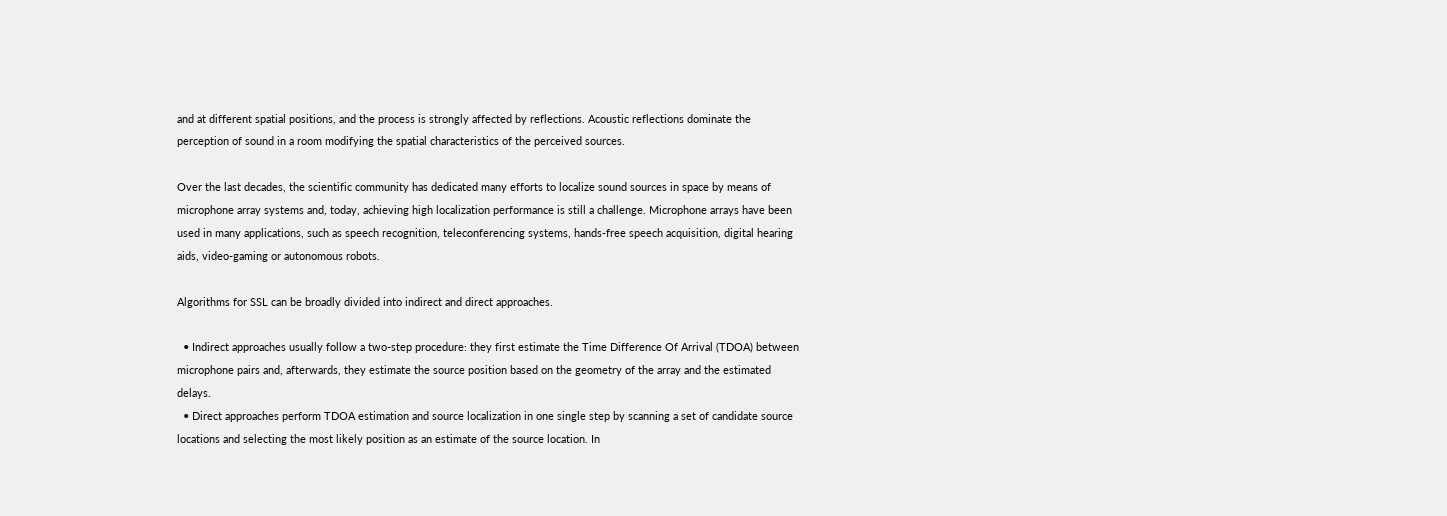and at different spatial positions, and the process is strongly affected by reflections. Acoustic reflections dominate the perception of sound in a room modifying the spatial characteristics of the perceived sources.

Over the last decades, the scientific community has dedicated many efforts to localize sound sources in space by means of microphone array systems and, today, achieving high localization performance is still a challenge. Microphone arrays have been used in many applications, such as speech recognition, teleconferencing systems, hands-free speech acquisition, digital hearing aids, video-gaming or autonomous robots.

Algorithms for SSL can be broadly divided into indirect and direct approaches.

  • Indirect approaches usually follow a two-step procedure: they first estimate the Time Difference Of Arrival (TDOA) between microphone pairs and, afterwards, they estimate the source position based on the geometry of the array and the estimated delays.
  • Direct approaches perform TDOA estimation and source localization in one single step by scanning a set of candidate source locations and selecting the most likely position as an estimate of the source location. In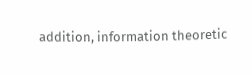addition, information theoretic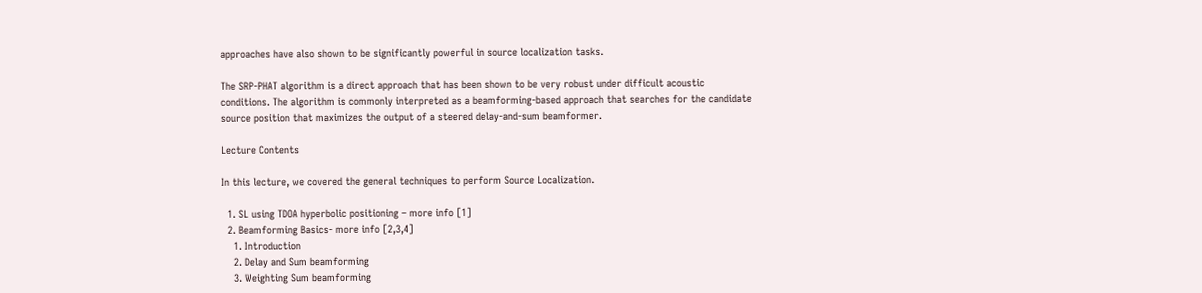approaches have also shown to be significantly powerful in source localization tasks.

The SRP-PHAT algorithm is a direct approach that has been shown to be very robust under difficult acoustic conditions. The algorithm is commonly interpreted as a beamforming-based approach that searches for the candidate source position that maximizes the output of a steered delay-and-sum beamformer.

Lecture Contents

In this lecture, we covered the general techniques to perform Source Localization.

  1. SL using TDOA hyperbolic positioning – more info [1]
  2. Beamforming Basics- more info [2,3,4]
    1. Introduction
    2. Delay and Sum beamforming
    3. Weighting Sum beamforming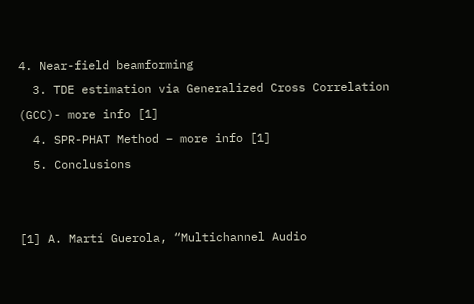4. Near-field beamforming
  3. TDE estimation via Generalized Cross Correlation (GCC)- more info [1]
  4. SPR-PHAT Method – more info [1]
  5. Conclusions


[1] A. Martí Guerola, “Multichannel Audio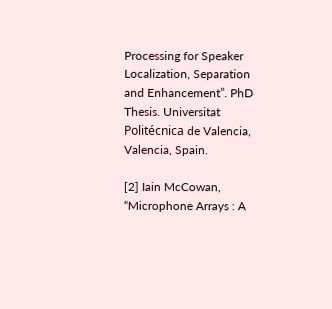Processing for Speaker Localization, Separation and Enhancement”. PhD Thesis. Universitat Politécnica de Valencia, Valencia, Spain.

[2] Iain McCowan, “Microphone Arrays : A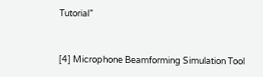Tutorial”


[4] Microphone Beamforming Simulation Tool